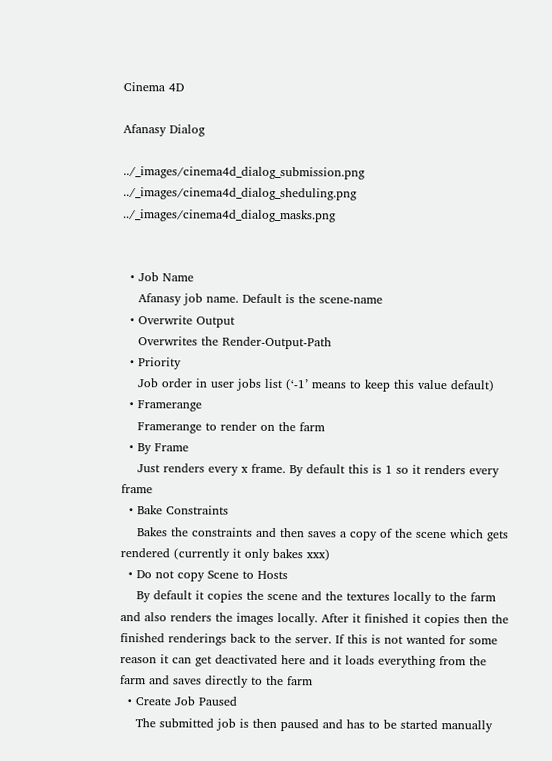Cinema 4D

Afanasy Dialog

../_images/cinema4d_dialog_submission.png ../_images/cinema4d_dialog_sheduling.png ../_images/cinema4d_dialog_masks.png


  • Job Name
    Afanasy job name. Default is the scene-name
  • Overwrite Output
    Overwrites the Render-Output-Path
  • Priority
    Job order in user jobs list (‘-1’ means to keep this value default)
  • Framerange
    Framerange to render on the farm
  • By Frame
    Just renders every x frame. By default this is 1 so it renders every frame
  • Bake Constraints
    Bakes the constraints and then saves a copy of the scene which gets rendered (currently it only bakes xxx)
  • Do not copy Scene to Hosts
    By default it copies the scene and the textures locally to the farm and also renders the images locally. After it finished it copies then the finished renderings back to the server. If this is not wanted for some reason it can get deactivated here and it loads everything from the farm and saves directly to the farm
  • Create Job Paused
    The submitted job is then paused and has to be started manually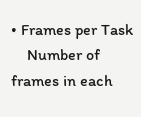• Frames per Task
    Number of frames in each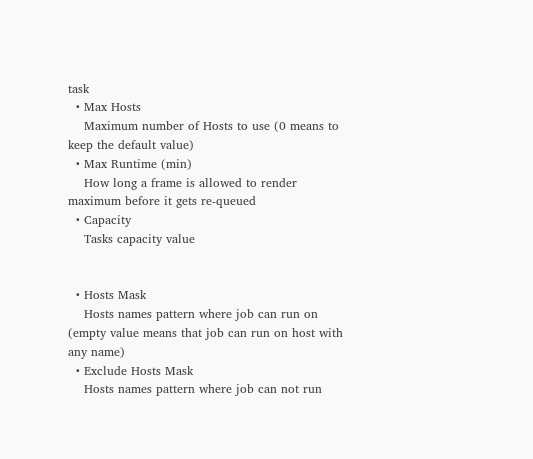task
  • Max Hosts
    Maximum number of Hosts to use (0 means to keep the default value)
  • Max Runtime (min)
    How long a frame is allowed to render maximum before it gets re-queued
  • Capacity
    Tasks capacity value


  • Hosts Mask
    Hosts names pattern where job can run on (empty value means that job can run on host with any name)
  • Exclude Hosts Mask
    Hosts names pattern where job can not run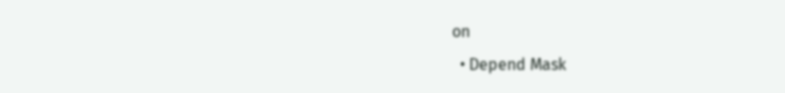on
  • Depend Mask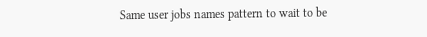Same user jobs names pattern to wait to be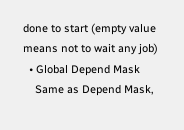done to start (empty value means not to wait any job)
  • Global Depend Mask
    Same as Depend Mask,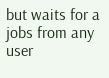but waits for a jobs from any user